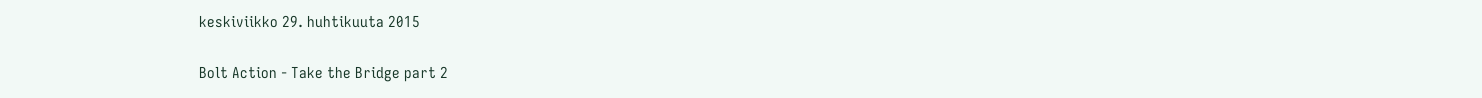keskiviikko 29. huhtikuuta 2015

Bolt Action - Take the Bridge part 2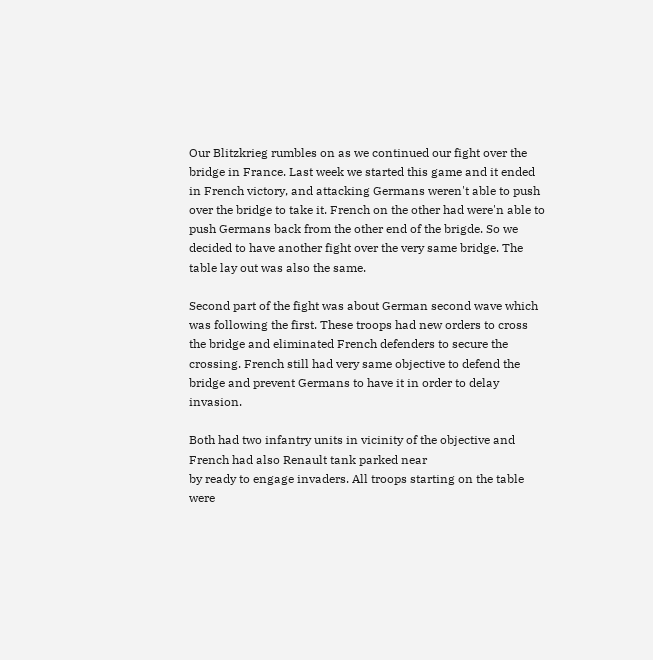Our Blitzkrieg rumbles on as we continued our fight over the bridge in France. Last week we started this game and it ended in French victory, and attacking Germans weren't able to push over the bridge to take it. French on the other had were'n able to push Germans back from the other end of the brigde. So we decided to have another fight over the very same bridge. The table lay out was also the same.

Second part of the fight was about German second wave which was following the first. These troops had new orders to cross the bridge and eliminated French defenders to secure the crossing. French still had very same objective to defend the bridge and prevent Germans to have it in order to delay invasion.

Both had two infantry units in vicinity of the objective and French had also Renault tank parked near
by ready to engage invaders. All troops starting on the table were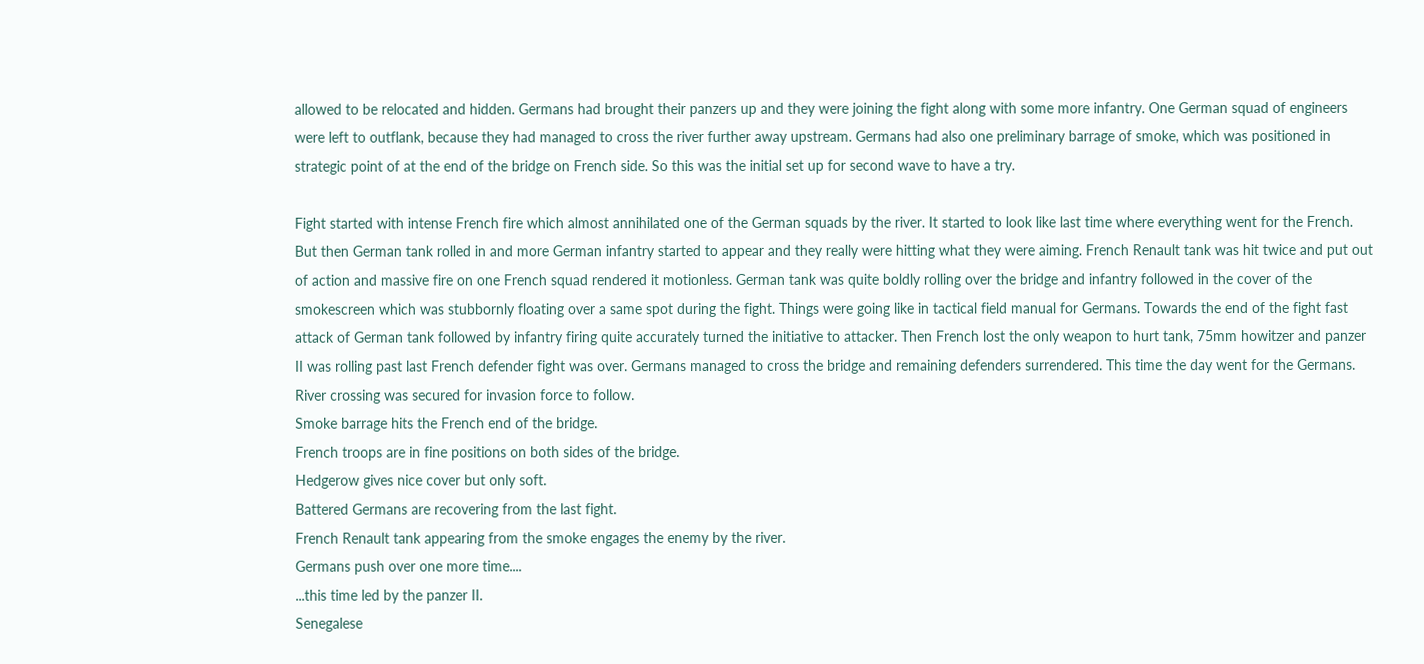allowed to be relocated and hidden. Germans had brought their panzers up and they were joining the fight along with some more infantry. One German squad of engineers were left to outflank, because they had managed to cross the river further away upstream. Germans had also one preliminary barrage of smoke, which was positioned in strategic point of at the end of the bridge on French side. So this was the initial set up for second wave to have a try.

Fight started with intense French fire which almost annihilated one of the German squads by the river. It started to look like last time where everything went for the French. But then German tank rolled in and more German infantry started to appear and they really were hitting what they were aiming. French Renault tank was hit twice and put out of action and massive fire on one French squad rendered it motionless. German tank was quite boldly rolling over the bridge and infantry followed in the cover of the smokescreen which was stubbornly floating over a same spot during the fight. Things were going like in tactical field manual for Germans. Towards the end of the fight fast attack of German tank followed by infantry firing quite accurately turned the initiative to attacker. Then French lost the only weapon to hurt tank, 75mm howitzer and panzer II was rolling past last French defender fight was over. Germans managed to cross the bridge and remaining defenders surrendered. This time the day went for the Germans. River crossing was secured for invasion force to follow.
Smoke barrage hits the French end of the bridge.
French troops are in fine positions on both sides of the bridge.
Hedgerow gives nice cover but only soft.
Battered Germans are recovering from the last fight.
French Renault tank appearing from the smoke engages the enemy by the river.
Germans push over one more time....
...this time led by the panzer II.
Senegalese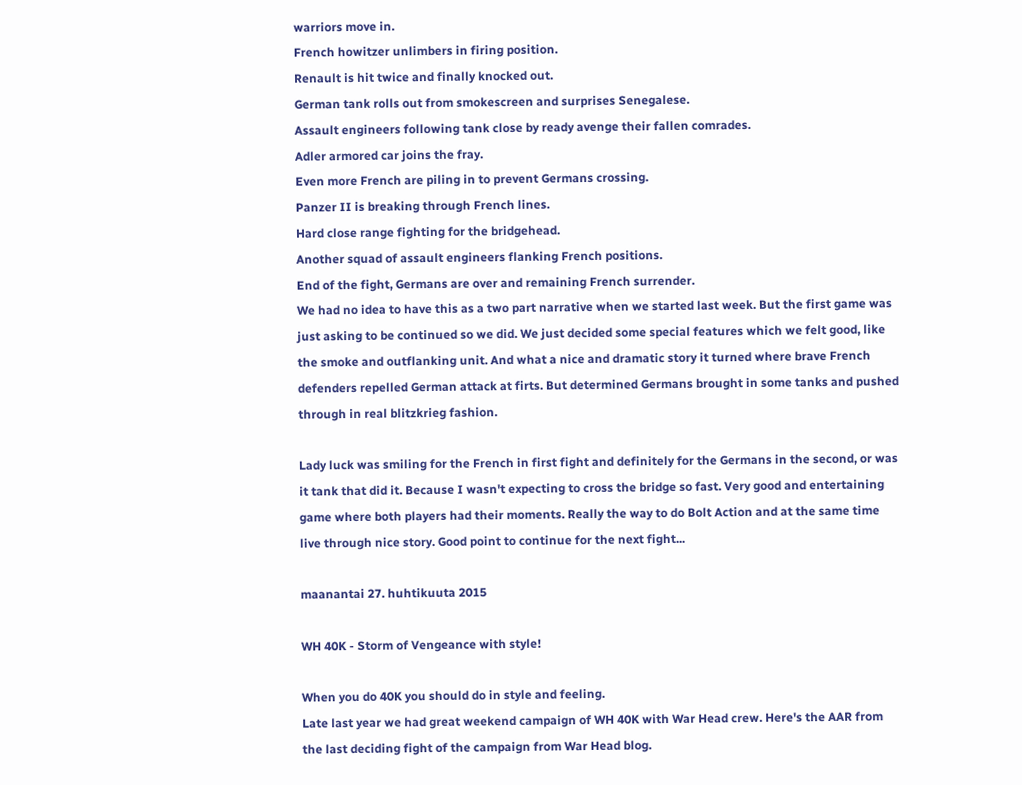warriors move in.
French howitzer unlimbers in firing position.
Renault is hit twice and finally knocked out.
German tank rolls out from smokescreen and surprises Senegalese.
Assault engineers following tank close by ready avenge their fallen comrades.
Adler armored car joins the fray.
Even more French are piling in to prevent Germans crossing.
Panzer II is breaking through French lines.
Hard close range fighting for the bridgehead.
Another squad of assault engineers flanking French positions.
End of the fight, Germans are over and remaining French surrender.
We had no idea to have this as a two part narrative when we started last week. But the first game was just asking to be continued so we did. We just decided some special features which we felt good, like the smoke and outflanking unit. And what a nice and dramatic story it turned where brave French defenders repelled German attack at firts. But determined Germans brought in some tanks and pushed through in real blitzkrieg fashion.

Lady luck was smiling for the French in first fight and definitely for the Germans in the second, or was it tank that did it. Because I wasn't expecting to cross the bridge so fast. Very good and entertaining game where both players had their moments. Really the way to do Bolt Action and at the same time live through nice story. Good point to continue for the next fight...

maanantai 27. huhtikuuta 2015

WH 40K - Storm of Vengeance with style!

When you do 40K you should do in style and feeling.
Late last year we had great weekend campaign of WH 40K with War Head crew. Here's the AAR from the last deciding fight of the campaign from War Head blog.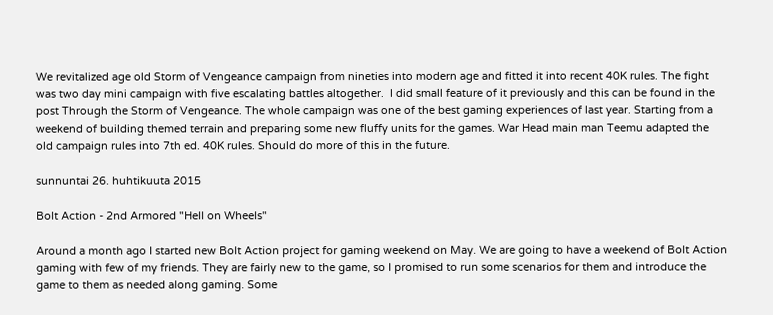We revitalized age old Storm of Vengeance campaign from nineties into modern age and fitted it into recent 40K rules. The fight was two day mini campaign with five escalating battles altogether.  I did small feature of it previously and this can be found in the post Through the Storm of Vengeance. The whole campaign was one of the best gaming experiences of last year. Starting from a weekend of building themed terrain and preparing some new fluffy units for the games. War Head main man Teemu adapted the old campaign rules into 7th ed. 40K rules. Should do more of this in the future.

sunnuntai 26. huhtikuuta 2015

Bolt Action - 2nd Armored "Hell on Wheels"

Around a month ago I started new Bolt Action project for gaming weekend on May. We are going to have a weekend of Bolt Action gaming with few of my friends. They are fairly new to the game, so I promised to run some scenarios for them and introduce the game to them as needed along gaming. Some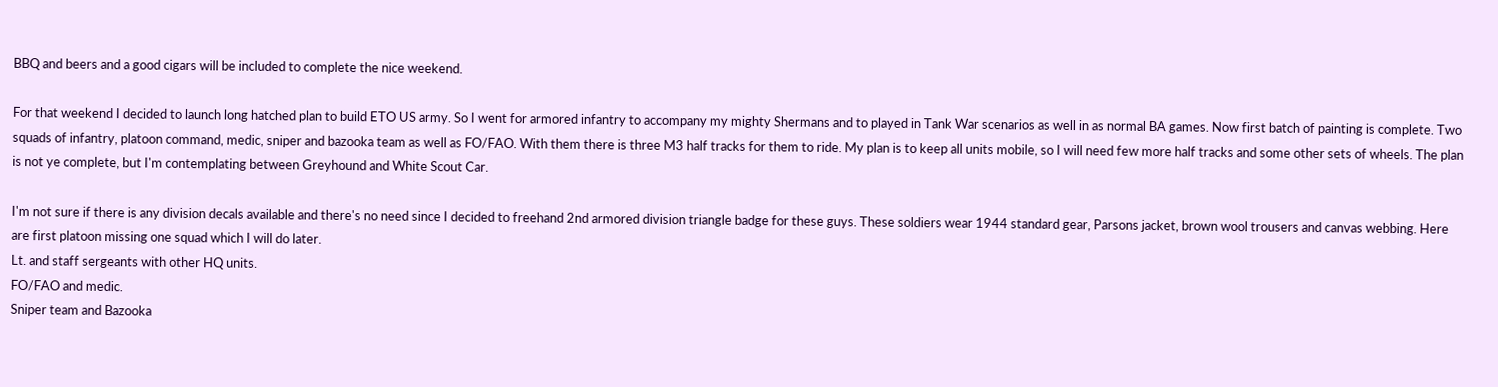BBQ and beers and a good cigars will be included to complete the nice weekend.

For that weekend I decided to launch long hatched plan to build ETO US army. So I went for armored infantry to accompany my mighty Shermans and to played in Tank War scenarios as well in as normal BA games. Now first batch of painting is complete. Two squads of infantry, platoon command, medic, sniper and bazooka team as well as FO/FAO. With them there is three M3 half tracks for them to ride. My plan is to keep all units mobile, so I will need few more half tracks and some other sets of wheels. The plan is not ye complete, but I'm contemplating between Greyhound and White Scout Car.

I'm not sure if there is any division decals available and there's no need since I decided to freehand 2nd armored division triangle badge for these guys. These soldiers wear 1944 standard gear, Parsons jacket, brown wool trousers and canvas webbing. Here are first platoon missing one squad which I will do later.
Lt. and staff sergeants with other HQ units.
FO/FAO and medic.
Sniper team and Bazooka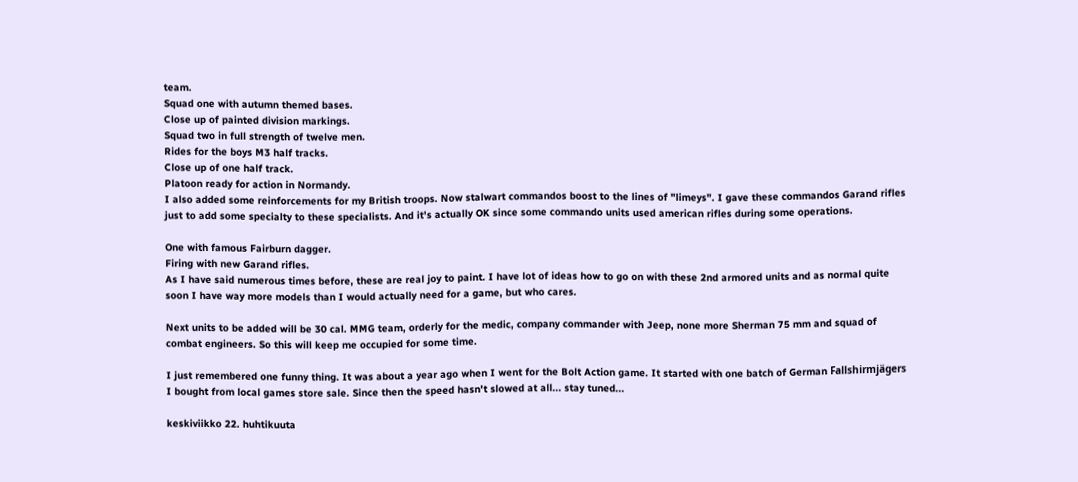team.
Squad one with autumn themed bases.
Close up of painted division markings.
Squad two in full strength of twelve men.
Rides for the boys M3 half tracks.
Close up of one half track.
Platoon ready for action in Normandy.
I also added some reinforcements for my British troops. Now stalwart commandos boost to the lines of "limeys". I gave these commandos Garand rifles just to add some specialty to these specialists. And it's actually OK since some commando units used american rifles during some operations.

One with famous Fairburn dagger.
Firing with new Garand rifles.
As I have said numerous times before, these are real joy to paint. I have lot of ideas how to go on with these 2nd armored units and as normal quite soon I have way more models than I would actually need for a game, but who cares.

Next units to be added will be 30 cal. MMG team, orderly for the medic, company commander with Jeep, none more Sherman 75 mm and squad of combat engineers. So this will keep me occupied for some time.

I just remembered one funny thing. It was about a year ago when I went for the Bolt Action game. It started with one batch of German Fallshirmjägers I bought from local games store sale. Since then the speed hasn't slowed at all... stay tuned...

keskiviikko 22. huhtikuuta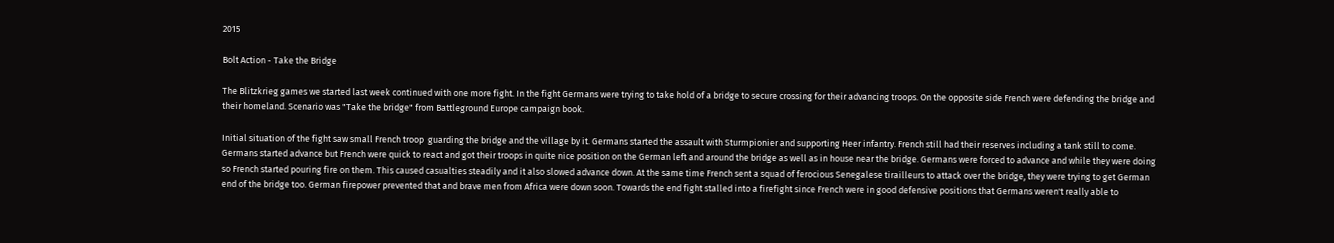2015

Bolt Action - Take the Bridge

The Blitzkrieg games we started last week continued with one more fight. In the fight Germans were trying to take hold of a bridge to secure crossing for their advancing troops. On the opposite side French were defending the bridge and their homeland. Scenario was "Take the bridge" from Battleground Europe campaign book.

Initial situation of the fight saw small French troop  guarding the bridge and the village by it. Germans started the assault with Sturmpionier and supporting Heer infantry. French still had their reserves including a tank still to come. Germans started advance but French were quick to react and got their troops in quite nice position on the German left and around the bridge as well as in house near the bridge. Germans were forced to advance and while they were doing so French started pouring fire on them. This caused casualties steadily and it also slowed advance down. At the same time French sent a squad of ferocious Senegalese tirailleurs to attack over the bridge, they were trying to get German end of the bridge too. German firepower prevented that and brave men from Africa were down soon. Towards the end fight stalled into a firefight since French were in good defensive positions that Germans weren't really able to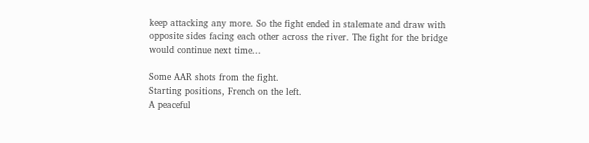keep attacking any more. So the fight ended in stalemate and draw with opposite sides facing each other across the river. The fight for the bridge would continue next time...

Some AAR shots from the fight.
Starting positions, French on the left.
A peaceful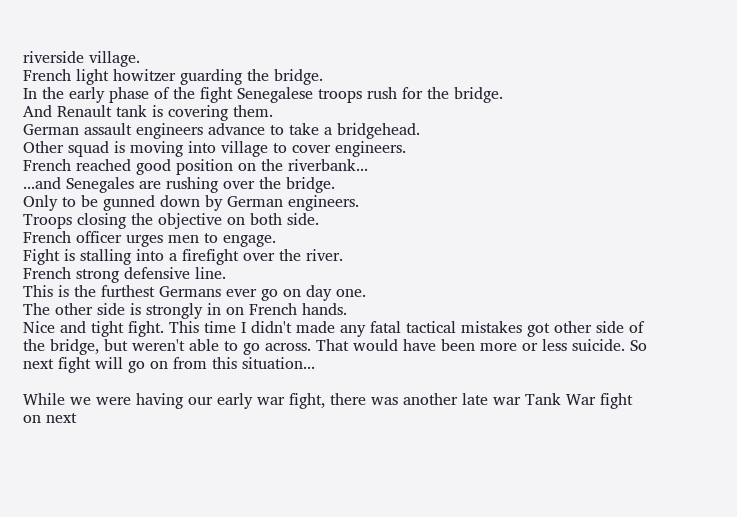riverside village.
French light howitzer guarding the bridge.
In the early phase of the fight Senegalese troops rush for the bridge.
And Renault tank is covering them.
German assault engineers advance to take a bridgehead.
Other squad is moving into village to cover engineers.
French reached good position on the riverbank...
...and Senegales are rushing over the bridge.
Only to be gunned down by German engineers.
Troops closing the objective on both side.
French officer urges men to engage.
Fight is stalling into a firefight over the river.
French strong defensive line.
This is the furthest Germans ever go on day one.
The other side is strongly in on French hands.
Nice and tight fight. This time I didn't made any fatal tactical mistakes got other side of the bridge, but weren't able to go across. That would have been more or less suicide. So next fight will go on from this situation...

While we were having our early war fight, there was another late war Tank War fight on next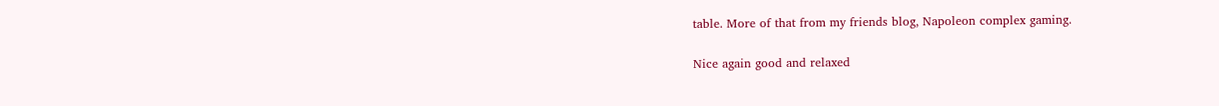table. More of that from my friends blog, Napoleon complex gaming.

Nice again good and relaxed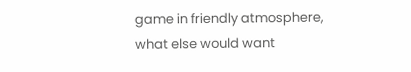game in friendly atmosphere, what else would want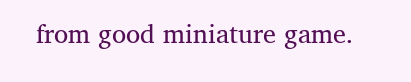from good miniature game.